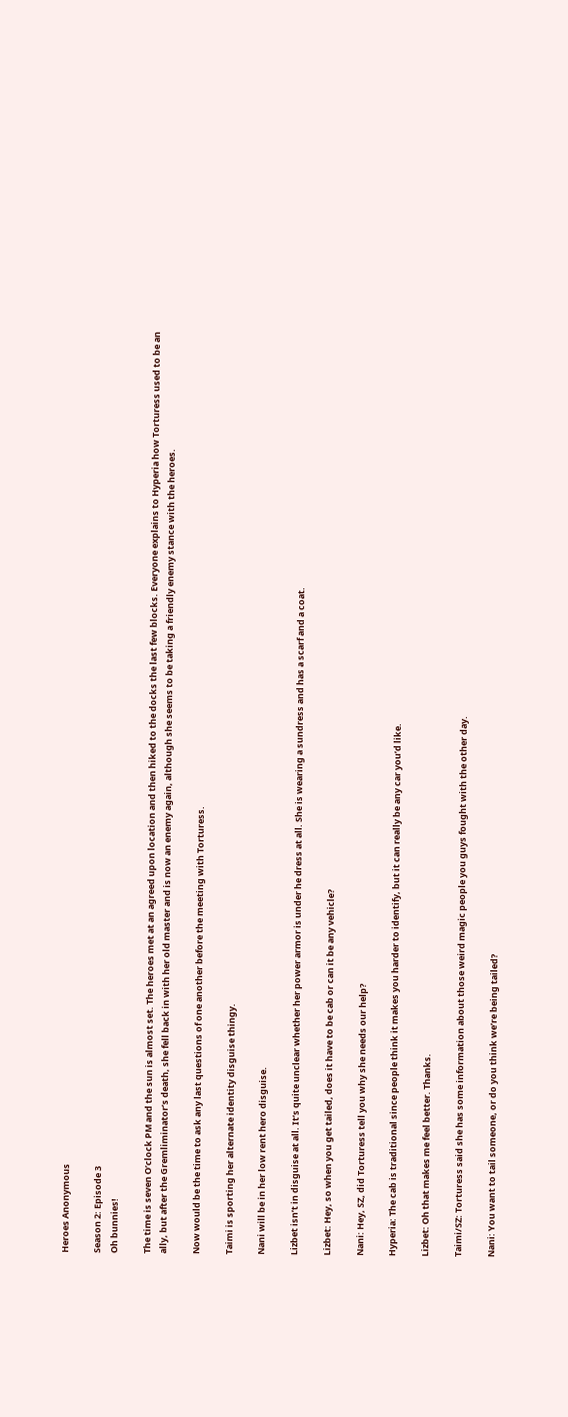Heroes Anonymous

Season 2: Episode 3
Oh bunnies!

The time is seven O’clock PM and the sun is almost set. The heroes met at an agreed upon location and then hiked to the docks the last few blocks. Everyone explains to Hyperia how Torturess used to be an ally, but after the Gremliminator’s death, she fell back in with her old master and is now an enemy again, although she seems to be taking a friendly enemy stance with the heroes.

Now would be the time to ask any last questions of one another before the meeting with Torturess.

Taimi is sporting her alternate identity disguise thingy.

Nani will be in her low rent hero disguise.

Lizbet isn’t in disguise at all. It’s quite unclear whether her power armor is under he dress at all. She is wearing a sundress and has a scarf and a coat.

Lizbet: Hey, so when you get tailed, does it have to be cab or can it be any vehicle?

Nani: Hey, SZ, did Torturess tell you why she needs our help?

Hyperia: The cab is traditional since people think it makes you harder to identify, but it can really be any car you’d like.

Lizbet: Oh that makes me feel better. Thanks.

Taimi/SZ: Torturess said she has some information about those weird magic people you guys fought with the other day.

Nani: You want to tail someone, or do you think we’re being tailed?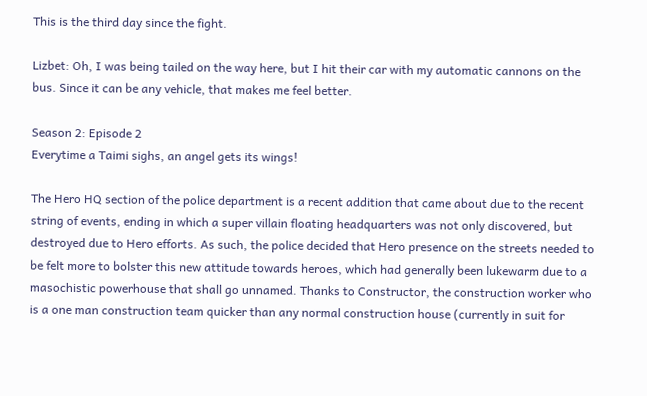This is the third day since the fight.

Lizbet: Oh, I was being tailed on the way here, but I hit their car with my automatic cannons on the bus. Since it can be any vehicle, that makes me feel better.

Season 2: Episode 2
Everytime a Taimi sighs, an angel gets its wings!

The Hero HQ section of the police department is a recent addition that came about due to the recent string of events, ending in which a super villain floating headquarters was not only discovered, but destroyed due to Hero efforts. As such, the police decided that Hero presence on the streets needed to be felt more to bolster this new attitude towards heroes, which had generally been lukewarm due to a masochistic powerhouse that shall go unnamed. Thanks to Constructor, the construction worker who is a one man construction team quicker than any normal construction house (currently in suit for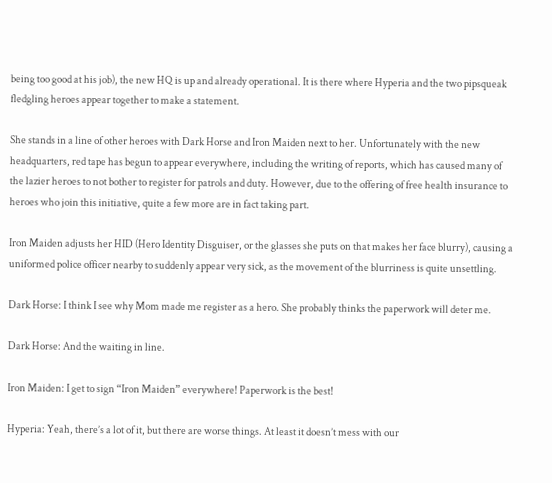being too good at his job), the new HQ is up and already operational. It is there where Hyperia and the two pipsqueak fledgling heroes appear together to make a statement.

She stands in a line of other heroes with Dark Horse and Iron Maiden next to her. Unfortunately with the new headquarters, red tape has begun to appear everywhere, including the writing of reports, which has caused many of the lazier heroes to not bother to register for patrols and duty. However, due to the offering of free health insurance to heroes who join this initiative, quite a few more are in fact taking part.

Iron Maiden adjusts her HID (Hero Identity Disguiser, or the glasses she puts on that makes her face blurry), causing a uniformed police officer nearby to suddenly appear very sick, as the movement of the blurriness is quite unsettling.

Dark Horse: I think I see why Mom made me register as a hero. She probably thinks the paperwork will deter me.

Dark Horse: And the waiting in line.

Iron Maiden: I get to sign “Iron Maiden” everywhere! Paperwork is the best!

Hyperia: Yeah, there’s a lot of it, but there are worse things. At least it doesn’t mess with our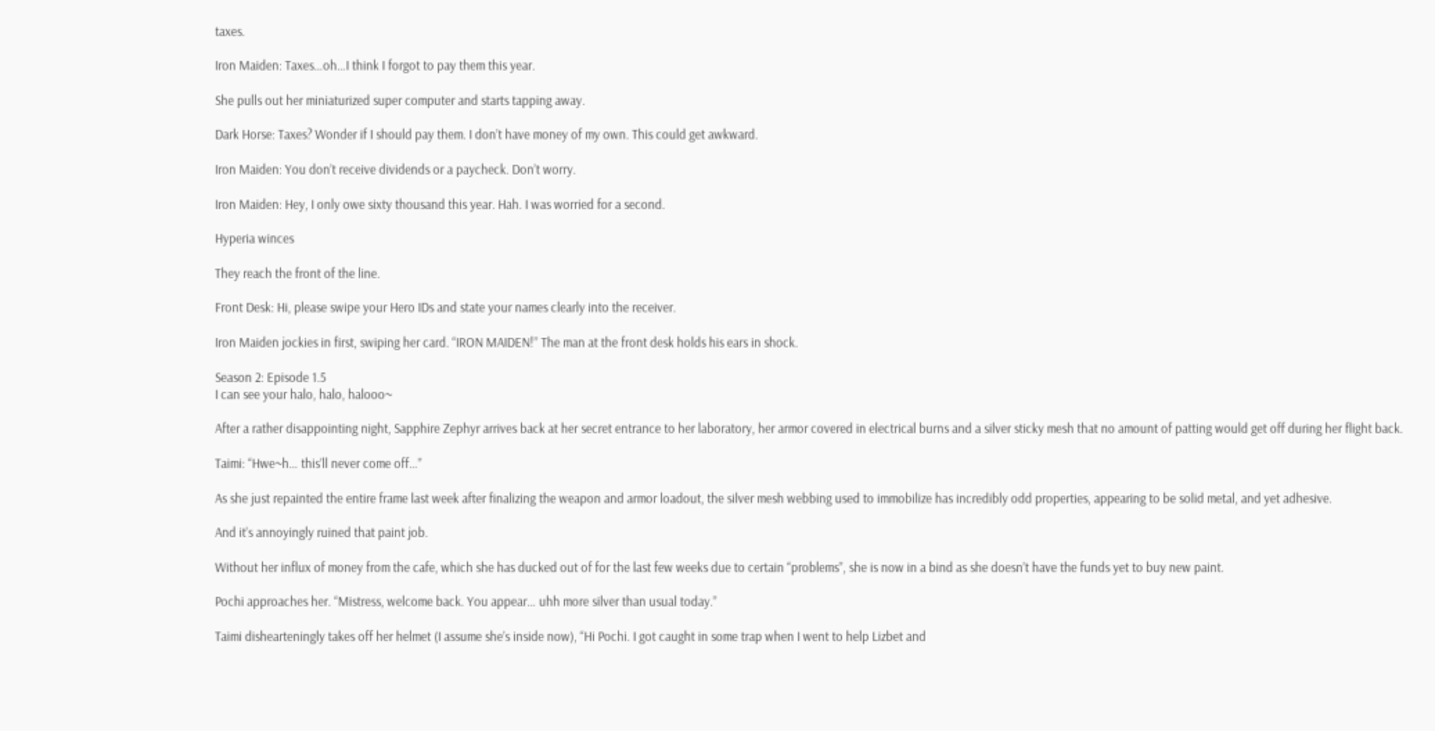taxes.

Iron Maiden: Taxes…oh…I think I forgot to pay them this year.

She pulls out her miniaturized super computer and starts tapping away.

Dark Horse: Taxes? Wonder if I should pay them. I don’t have money of my own. This could get awkward.

Iron Maiden: You don’t receive dividends or a paycheck. Don’t worry.

Iron Maiden: Hey, I only owe sixty thousand this year. Hah. I was worried for a second.

Hyperia winces

They reach the front of the line.

Front Desk: Hi, please swipe your Hero IDs and state your names clearly into the receiver.

Iron Maiden jockies in first, swiping her card. “IRON MAIDEN!” The man at the front desk holds his ears in shock.

Season 2: Episode 1.5
I can see your halo, halo, halooo~

After a rather disappointing night, Sapphire Zephyr arrives back at her secret entrance to her laboratory, her armor covered in electrical burns and a silver sticky mesh that no amount of patting would get off during her flight back.

Taimi: “Hwe~h… this’ll never come off…”

As she just repainted the entire frame last week after finalizing the weapon and armor loadout, the silver mesh webbing used to immobilize has incredibly odd properties, appearing to be solid metal, and yet adhesive.

And it’s annoyingly ruined that paint job.

Without her influx of money from the cafe, which she has ducked out of for the last few weeks due to certain “problems”, she is now in a bind as she doesn’t have the funds yet to buy new paint.

Pochi approaches her. “Mistress, welcome back. You appear… uhh more silver than usual today.”

Taimi dishearteningly takes off her helmet (I assume she’s inside now), “Hi Pochi. I got caught in some trap when I went to help Lizbet and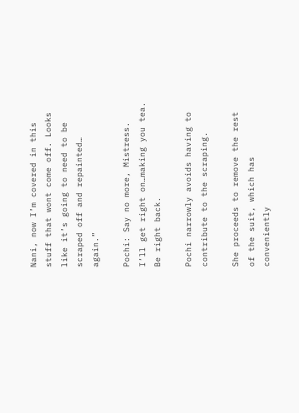Nani, now I’m covered in this stuff that wont come off. Looks like it’s going to need to be scraped off and repainted… again.”

Pochi: Say no more, Mistress. I’ll get right on…making you tea. Be right back.

Pochi narrowly avoids having to contribute to the scraping.

She proceeds to remove the rest of the suit, which has conveniently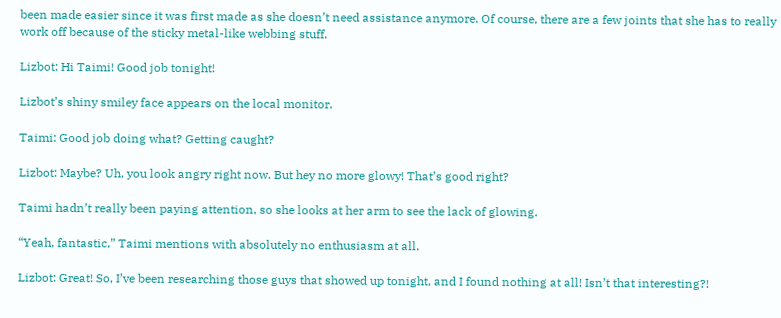been made easier since it was first made as she doesn’t need assistance anymore. Of course, there are a few joints that she has to really work off because of the sticky metal-like webbing stuff.

Lizbot: Hi Taimi! Good job tonight!

Lizbot’s shiny smiley face appears on the local monitor.

Taimi: Good job doing what? Getting caught?

Lizbot: Maybe? Uh, you look angry right now. But hey no more glowy! That’s good right?

Taimi hadn’t really been paying attention, so she looks at her arm to see the lack of glowing.

“Yeah, fantastic,” Taimi mentions with absolutely no enthusiasm at all.

Lizbot: Great! So, I’ve been researching those guys that showed up tonight, and I found nothing at all! Isn’t that interesting?!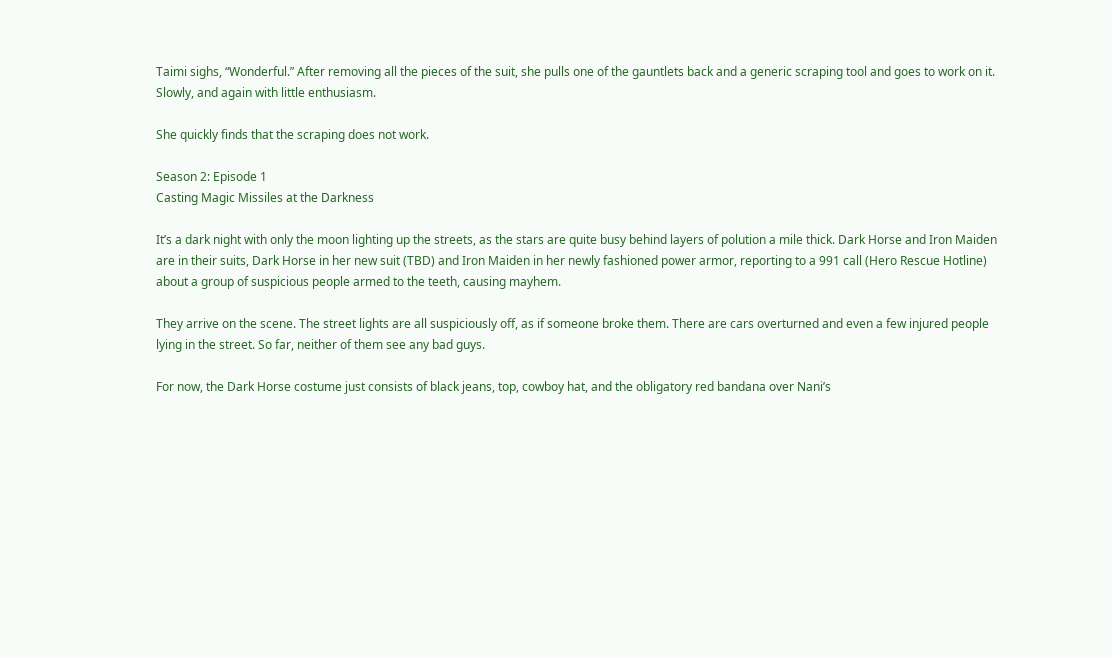Taimi sighs, “Wonderful.” After removing all the pieces of the suit, she pulls one of the gauntlets back and a generic scraping tool and goes to work on it. Slowly, and again with little enthusiasm.

She quickly finds that the scraping does not work.

Season 2: Episode 1
Casting Magic Missiles at the Darkness

It’s a dark night with only the moon lighting up the streets, as the stars are quite busy behind layers of polution a mile thick. Dark Horse and Iron Maiden are in their suits, Dark Horse in her new suit (TBD) and Iron Maiden in her newly fashioned power armor, reporting to a 991 call (Hero Rescue Hotline) about a group of suspicious people armed to the teeth, causing mayhem.

They arrive on the scene. The street lights are all suspiciously off, as if someone broke them. There are cars overturned and even a few injured people lying in the street. So far, neither of them see any bad guys.

For now, the Dark Horse costume just consists of black jeans, top, cowboy hat, and the obligatory red bandana over Nani’s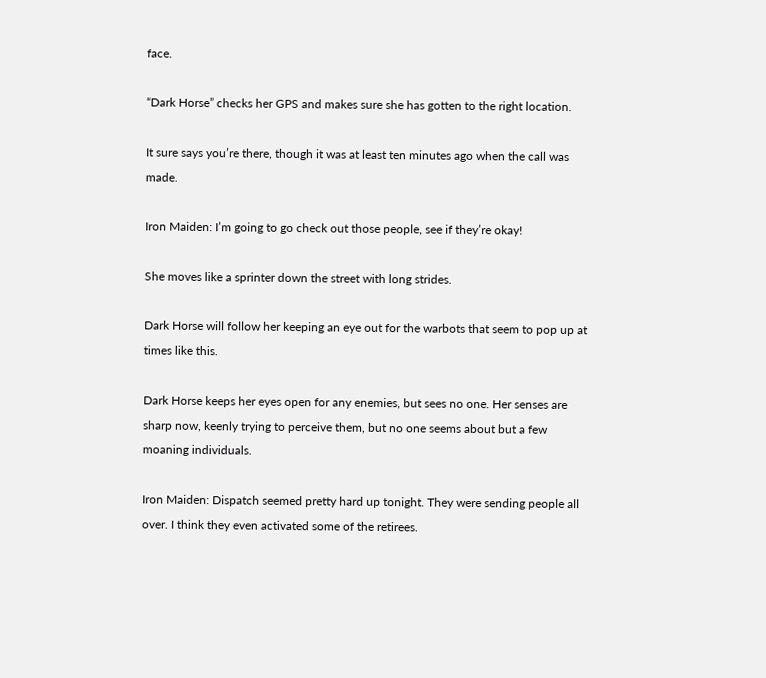face.

“Dark Horse” checks her GPS and makes sure she has gotten to the right location.

It sure says you’re there, though it was at least ten minutes ago when the call was made.

Iron Maiden: I’m going to go check out those people, see if they’re okay!

She moves like a sprinter down the street with long strides.

Dark Horse will follow her keeping an eye out for the warbots that seem to pop up at times like this.

Dark Horse keeps her eyes open for any enemies, but sees no one. Her senses are sharp now, keenly trying to perceive them, but no one seems about but a few moaning individuals.

Iron Maiden: Dispatch seemed pretty hard up tonight. They were sending people all over. I think they even activated some of the retirees.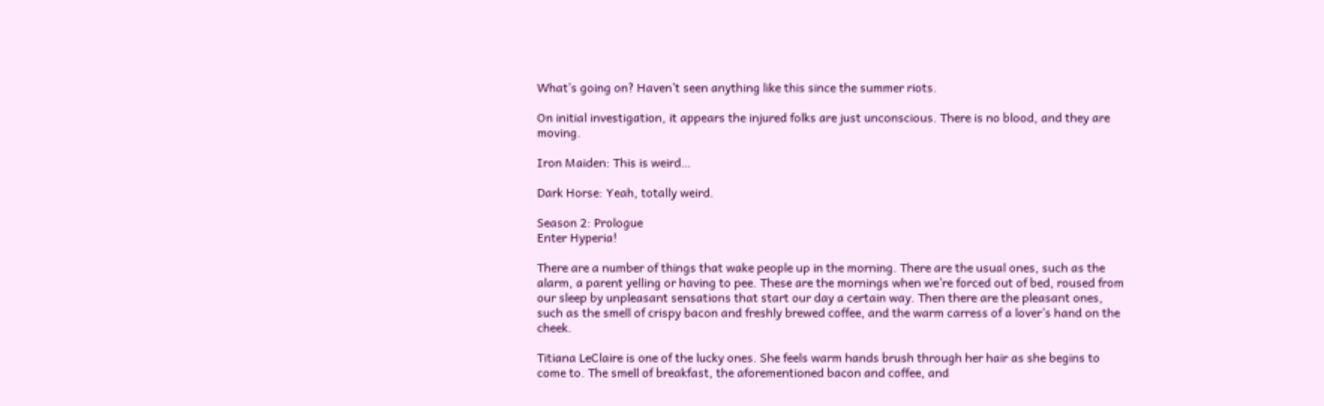What’s going on? Haven’t seen anything like this since the summer riots.

On initial investigation, it appears the injured folks are just unconscious. There is no blood, and they are moving.

Iron Maiden: This is weird…

Dark Horse: Yeah, totally weird.

Season 2: Prologue
Enter Hyperia!

There are a number of things that wake people up in the morning. There are the usual ones, such as the alarm, a parent yelling or having to pee. These are the mornings when we’re forced out of bed, roused from our sleep by unpleasant sensations that start our day a certain way. Then there are the pleasant ones, such as the smell of crispy bacon and freshly brewed coffee, and the warm carress of a lover’s hand on the cheek.

Titiana LeClaire is one of the lucky ones. She feels warm hands brush through her hair as she begins to come to. The smell of breakfast, the aforementioned bacon and coffee, and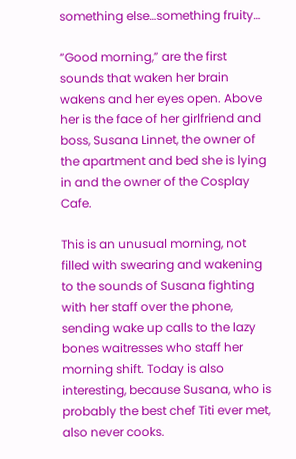something else…something fruity…

“Good morning,” are the first sounds that waken her brain wakens and her eyes open. Above her is the face of her girlfriend and boss, Susana Linnet, the owner of the apartment and bed she is lying in and the owner of the Cosplay Cafe.

This is an unusual morning, not filled with swearing and wakening to the sounds of Susana fighting with her staff over the phone, sending wake up calls to the lazy bones waitresses who staff her morning shift. Today is also interesting, because Susana, who is probably the best chef Titi ever met, also never cooks.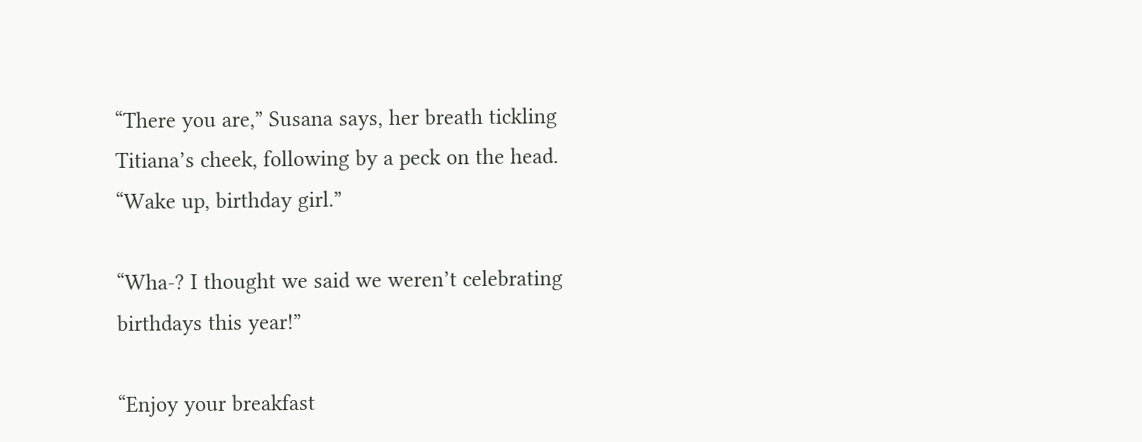“There you are,” Susana says, her breath tickling Titiana’s cheek, following by a peck on the head. “Wake up, birthday girl.”

“Wha-? I thought we said we weren’t celebrating birthdays this year!”

“Enjoy your breakfast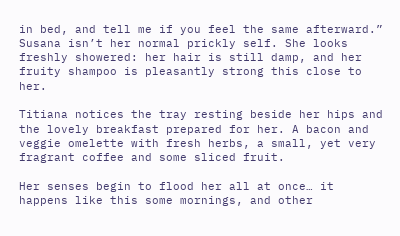in bed, and tell me if you feel the same afterward.” Susana isn’t her normal prickly self. She looks freshly showered: her hair is still damp, and her fruity shampoo is pleasantly strong this close to her.

Titiana notices the tray resting beside her hips and the lovely breakfast prepared for her. A bacon and veggie omelette with fresh herbs, a small, yet very fragrant coffee and some sliced fruit.

Her senses begin to flood her all at once… it happens like this some mornings, and other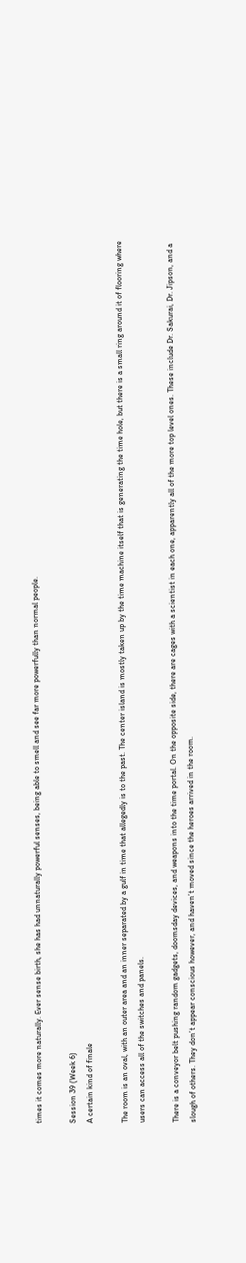times it comes more naturally. Ever sense birth, she has had unnaturally powerful senses, being able to smell and see far more powerfully than normal people.

Session 39 (Week 6)
A certain kind of finale

The room is an oval, with an outer area and an inner separated by a gulf in time that allegedly is to the past. The center island is mostly taken up by the time machine itself that is generating the time hole, but there is a small ring around it of flooring where users can access all of the switches and panels.

There is a conveyor belt pushing random gadgets, doomsday devices, and weapons into the time portal. On the opposite side, there are cages with a scientist in each one, apparently all of the more top level ones. These include Dr. Sakurai, Dr. Jipson, and a slough of others. They don’t appear conscious however, and haven’t moved since the heroes arrived in the room.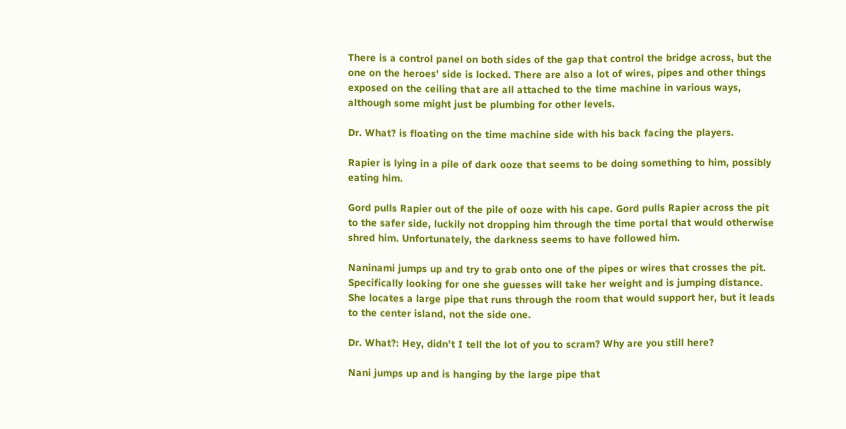There is a control panel on both sides of the gap that control the bridge across, but the one on the heroes’ side is locked. There are also a lot of wires, pipes and other things exposed on the ceiling that are all attached to the time machine in various ways, although some might just be plumbing for other levels.

Dr. What? is floating on the time machine side with his back facing the players.

Rapier is lying in a pile of dark ooze that seems to be doing something to him, possibly eating him.

Gord pulls Rapier out of the pile of ooze with his cape. Gord pulls Rapier across the pit to the safer side, luckily not dropping him through the time portal that would otherwise shred him. Unfortunately, the darkness seems to have followed him.

Naninami jumps up and try to grab onto one of the pipes or wires that crosses the pit. Specifically looking for one she guesses will take her weight and is jumping distance. She locates a large pipe that runs through the room that would support her, but it leads to the center island, not the side one.

Dr. What?: Hey, didn’t I tell the lot of you to scram? Why are you still here?

Nani jumps up and is hanging by the large pipe that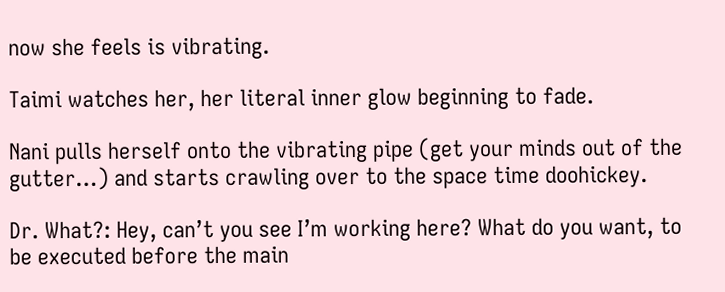now she feels is vibrating.

Taimi watches her, her literal inner glow beginning to fade.

Nani pulls herself onto the vibrating pipe (get your minds out of the gutter…) and starts crawling over to the space time doohickey.

Dr. What?: Hey, can’t you see I’m working here? What do you want, to be executed before the main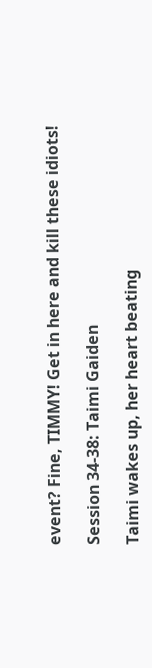event? Fine, TIMMY! Get in here and kill these idiots!

Session 34-38: Taimi Gaiden

Taimi wakes up, her heart beating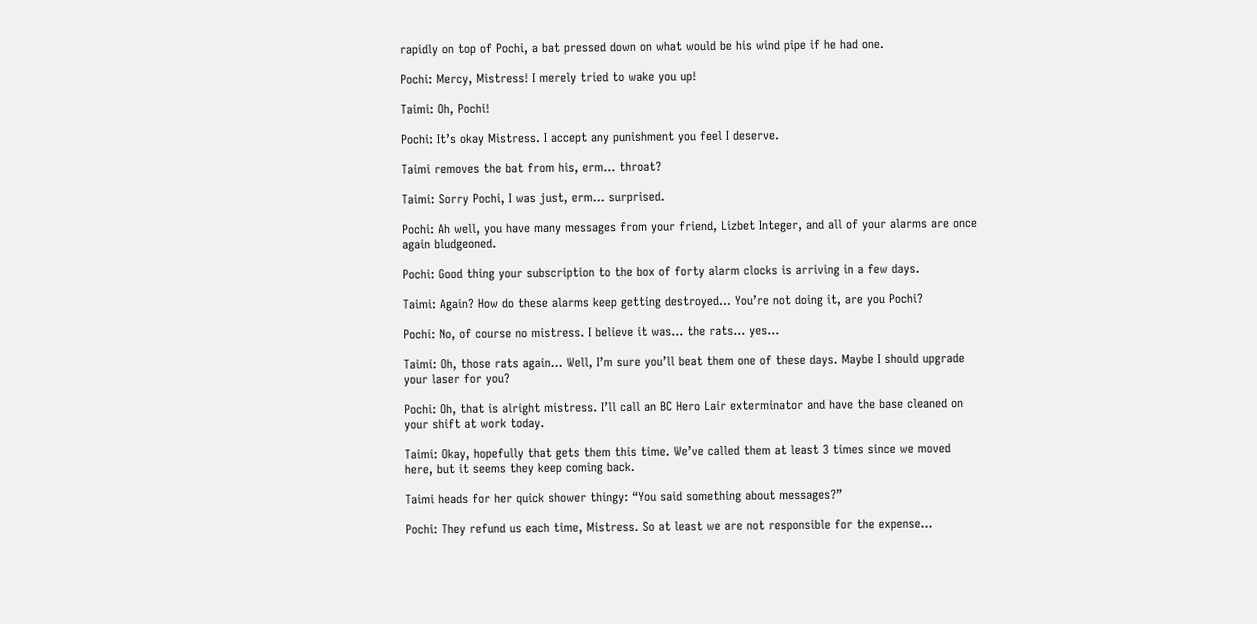rapidly on top of Pochi, a bat pressed down on what would be his wind pipe if he had one.

Pochi: Mercy, Mistress! I merely tried to wake you up!

Taimi: Oh, Pochi!

Pochi: It’s okay Mistress. I accept any punishment you feel I deserve.

Taimi removes the bat from his, erm… throat?

Taimi: Sorry Pochi, I was just, erm… surprised.

Pochi: Ah well, you have many messages from your friend, Lizbet Integer, and all of your alarms are once again bludgeoned.

Pochi: Good thing your subscription to the box of forty alarm clocks is arriving in a few days.

Taimi: Again? How do these alarms keep getting destroyed… You’re not doing it, are you Pochi?

Pochi: No, of course no mistress. I believe it was… the rats… yes…

Taimi: Oh, those rats again… Well, I’m sure you’ll beat them one of these days. Maybe I should upgrade your laser for you?

Pochi: Oh, that is alright mistress. I’ll call an BC Hero Lair exterminator and have the base cleaned on your shift at work today.

Taimi: Okay, hopefully that gets them this time. We’ve called them at least 3 times since we moved here, but it seems they keep coming back.

Taimi heads for her quick shower thingy: “You said something about messages?”

Pochi: They refund us each time, Mistress. So at least we are not responsible for the expense…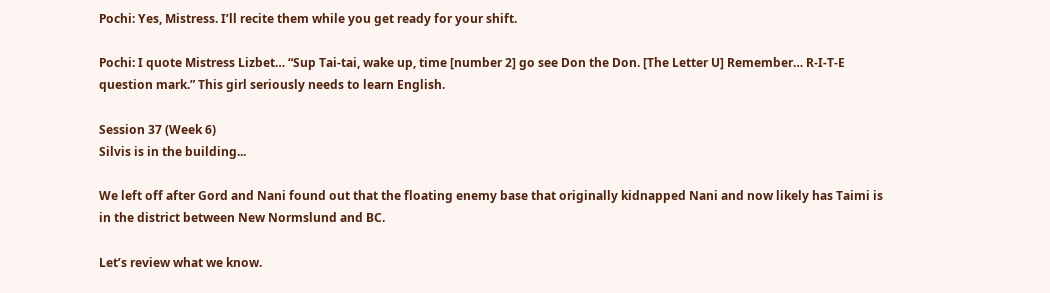Pochi: Yes, Mistress. I’ll recite them while you get ready for your shift.

Pochi: I quote Mistress Lizbet… “Sup Tai-tai, wake up, time [number 2] go see Don the Don. [The Letter U] Remember… R-I-T-E question mark.” This girl seriously needs to learn English.

Session 37 (Week 6)
Silvis is in the building...

We left off after Gord and Nani found out that the floating enemy base that originally kidnapped Nani and now likely has Taimi is in the district between New Normslund and BC.

Let’s review what we know.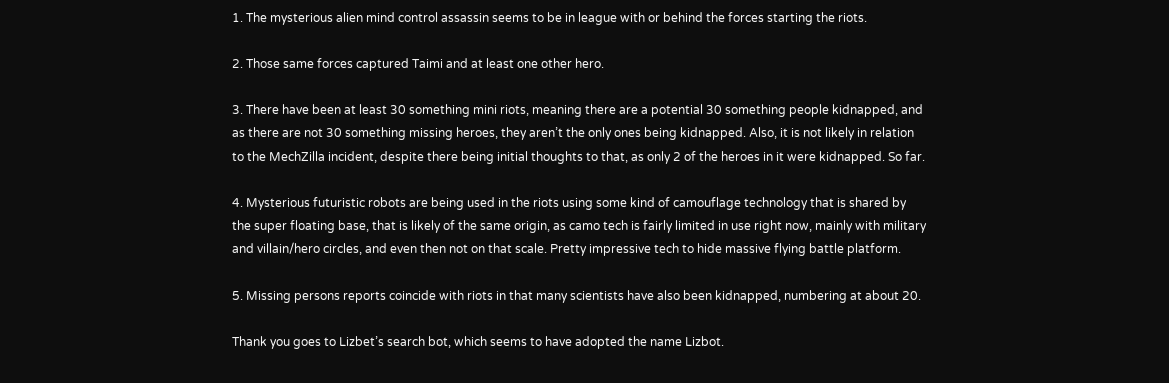1. The mysterious alien mind control assassin seems to be in league with or behind the forces starting the riots.

2. Those same forces captured Taimi and at least one other hero.

3. There have been at least 30 something mini riots, meaning there are a potential 30 something people kidnapped, and as there are not 30 something missing heroes, they aren’t the only ones being kidnapped. Also, it is not likely in relation to the MechZilla incident, despite there being initial thoughts to that, as only 2 of the heroes in it were kidnapped. So far.

4. Mysterious futuristic robots are being used in the riots using some kind of camouflage technology that is shared by the super floating base, that is likely of the same origin, as camo tech is fairly limited in use right now, mainly with military and villain/hero circles, and even then not on that scale. Pretty impressive tech to hide massive flying battle platform.

5. Missing persons reports coincide with riots in that many scientists have also been kidnapped, numbering at about 20.

Thank you goes to Lizbet’s search bot, which seems to have adopted the name Lizbot.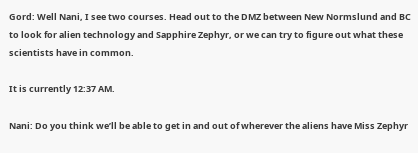Gord: Well Nani, I see two courses. Head out to the DMZ between New Normslund and BC to look for alien technology and Sapphire Zephyr, or we can try to figure out what these scientists have in common.

It is currently 12:37 AM.

Nani: Do you think we’ll be able to get in and out of wherever the aliens have Miss Zephyr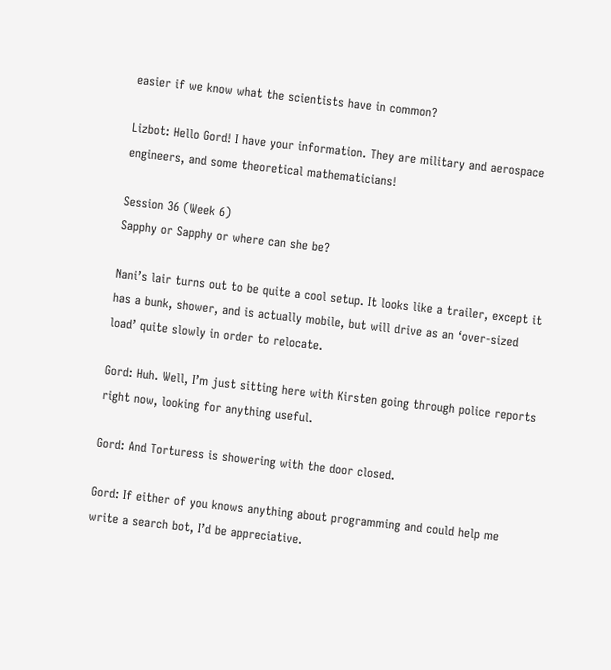easier if we know what the scientists have in common?

Lizbot: Hello Gord! I have your information. They are military and aerospace engineers, and some theoretical mathematicians!

Session 36 (Week 6)
Sapphy or Sapphy or where can she be?

Nani’s lair turns out to be quite a cool setup. It looks like a trailer, except it has a bunk, shower, and is actually mobile, but will drive as an ‘over-sized load’ quite slowly in order to relocate.

Gord: Huh. Well, I’m just sitting here with Kirsten going through police reports right now, looking for anything useful.

Gord: And Torturess is showering with the door closed.

Gord: If either of you knows anything about programming and could help me write a search bot, I’d be appreciative.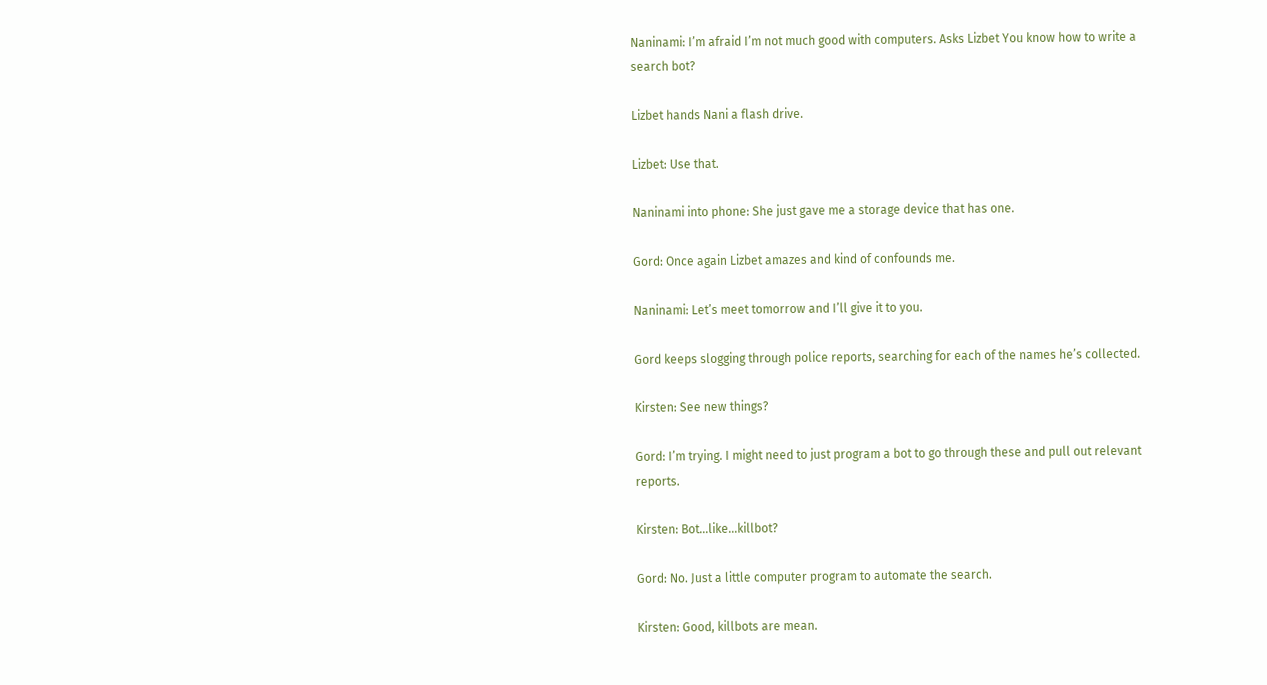Naninami: I’m afraid I’m not much good with computers. Asks Lizbet You know how to write a search bot?

Lizbet hands Nani a flash drive.

Lizbet: Use that.

Naninami into phone: She just gave me a storage device that has one.

Gord: Once again Lizbet amazes and kind of confounds me.

Naninami: Let’s meet tomorrow and I’ll give it to you.

Gord keeps slogging through police reports, searching for each of the names he’s collected.

Kirsten: See new things?

Gord: I’m trying. I might need to just program a bot to go through these and pull out relevant reports.

Kirsten: Bot…like…killbot?

Gord: No. Just a little computer program to automate the search.

Kirsten: Good, killbots are mean.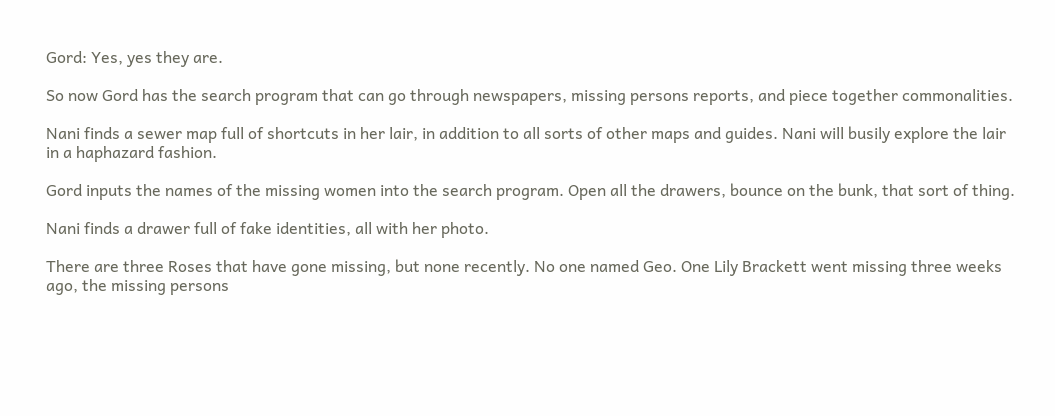Gord: Yes, yes they are.

So now Gord has the search program that can go through newspapers, missing persons reports, and piece together commonalities.

Nani finds a sewer map full of shortcuts in her lair, in addition to all sorts of other maps and guides. Nani will busily explore the lair in a haphazard fashion.

Gord inputs the names of the missing women into the search program. Open all the drawers, bounce on the bunk, that sort of thing.

Nani finds a drawer full of fake identities, all with her photo.

There are three Roses that have gone missing, but none recently. No one named Geo. One Lily Brackett went missing three weeks ago, the missing persons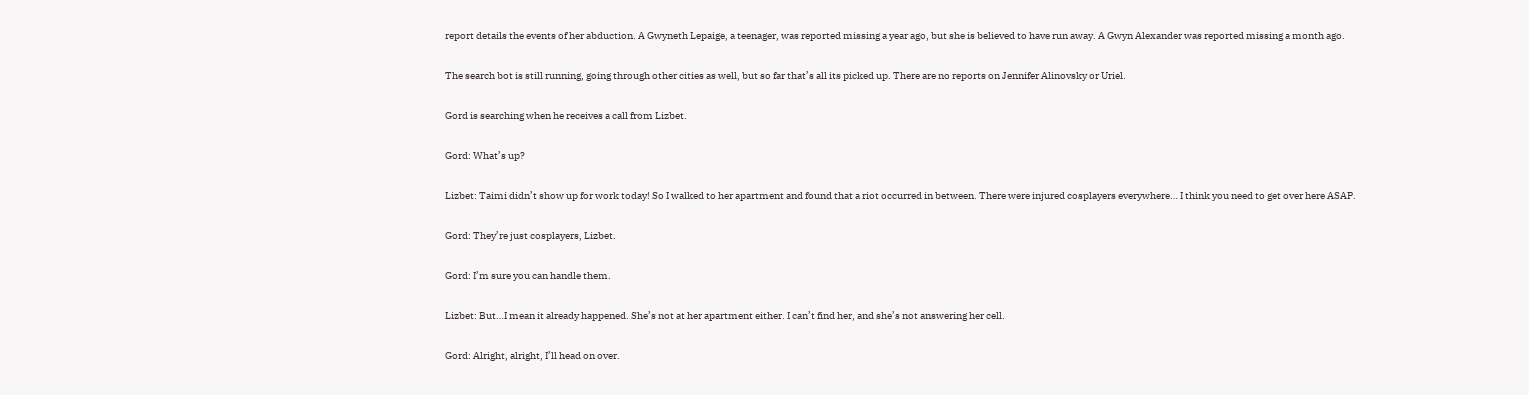report details the events of her abduction. A Gwyneth Lepaige, a teenager, was reported missing a year ago, but she is believed to have run away. A Gwyn Alexander was reported missing a month ago.

The search bot is still running, going through other cities as well, but so far that’s all its picked up. There are no reports on Jennifer Alinovsky or Uriel.

Gord is searching when he receives a call from Lizbet.

Gord: What’s up?

Lizbet: Taimi didn’t show up for work today! So I walked to her apartment and found that a riot occurred in between. There were injured cosplayers everywhere… I think you need to get over here ASAP.

Gord: They’re just cosplayers, Lizbet.

Gord: I’m sure you can handle them.

Lizbet: But…I mean it already happened. She’s not at her apartment either. I can’t find her, and she’s not answering her cell.

Gord: Alright, alright, I’ll head on over.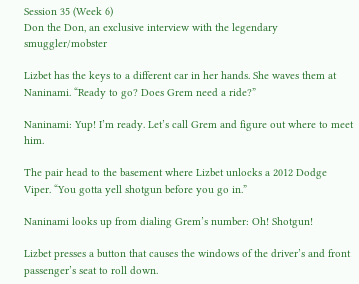Session 35 (Week 6)
Don the Don, an exclusive interview with the legendary smuggler/mobster

Lizbet has the keys to a different car in her hands. She waves them at Naninami. “Ready to go? Does Grem need a ride?”

Naninami: Yup! I’m ready. Let’s call Grem and figure out where to meet him.

The pair head to the basement where Lizbet unlocks a 2012 Dodge Viper. “You gotta yell shotgun before you go in.”

Naninami looks up from dialing Grem’s number: Oh! Shotgun!

Lizbet presses a button that causes the windows of the driver’s and front passenger’s seat to roll down.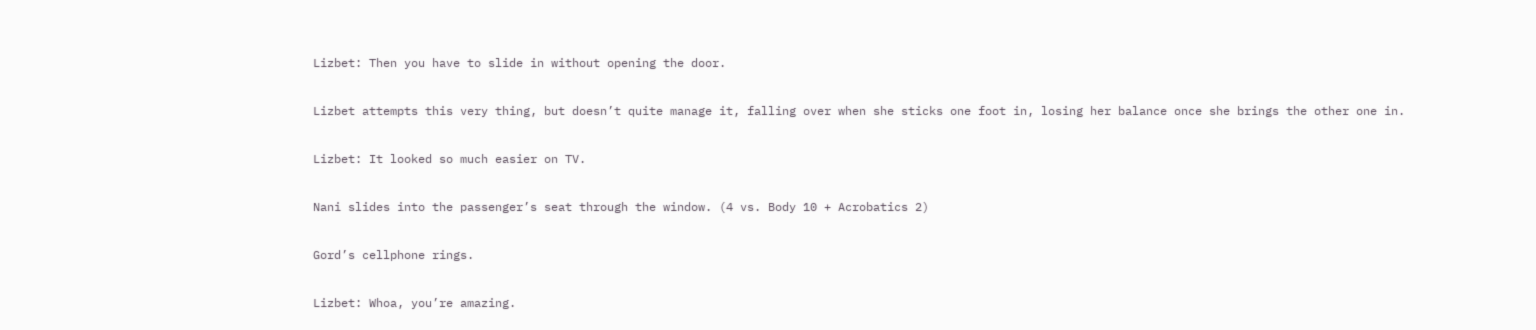Lizbet: Then you have to slide in without opening the door.

Lizbet attempts this very thing, but doesn’t quite manage it, falling over when she sticks one foot in, losing her balance once she brings the other one in.

Lizbet: It looked so much easier on TV.

Nani slides into the passenger’s seat through the window. (4 vs. Body 10 + Acrobatics 2)

Gord’s cellphone rings.

Lizbet: Whoa, you’re amazing.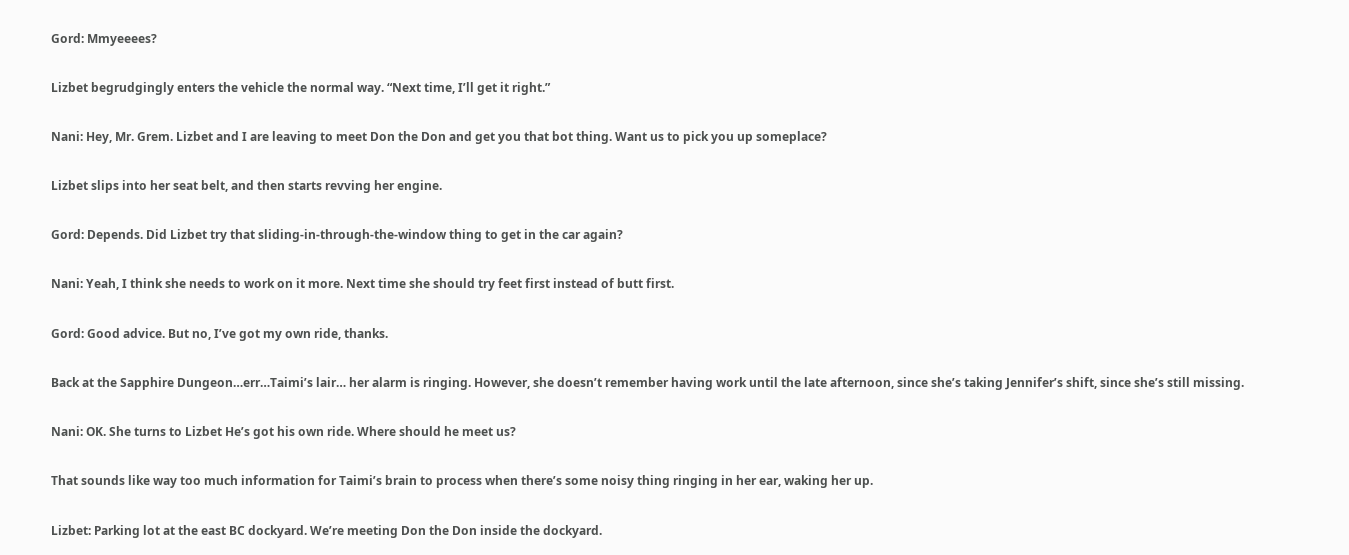Gord: Mmyeeees?

Lizbet begrudgingly enters the vehicle the normal way. “Next time, I’ll get it right.”

Nani: Hey, Mr. Grem. Lizbet and I are leaving to meet Don the Don and get you that bot thing. Want us to pick you up someplace?

Lizbet slips into her seat belt, and then starts revving her engine.

Gord: Depends. Did Lizbet try that sliding-in-through-the-window thing to get in the car again?

Nani: Yeah, I think she needs to work on it more. Next time she should try feet first instead of butt first.

Gord: Good advice. But no, I’ve got my own ride, thanks.

Back at the Sapphire Dungeon…err…Taimi’s lair… her alarm is ringing. However, she doesn’t remember having work until the late afternoon, since she’s taking Jennifer’s shift, since she’s still missing.

Nani: OK. She turns to Lizbet He’s got his own ride. Where should he meet us?

That sounds like way too much information for Taimi’s brain to process when there’s some noisy thing ringing in her ear, waking her up.

Lizbet: Parking lot at the east BC dockyard. We’re meeting Don the Don inside the dockyard.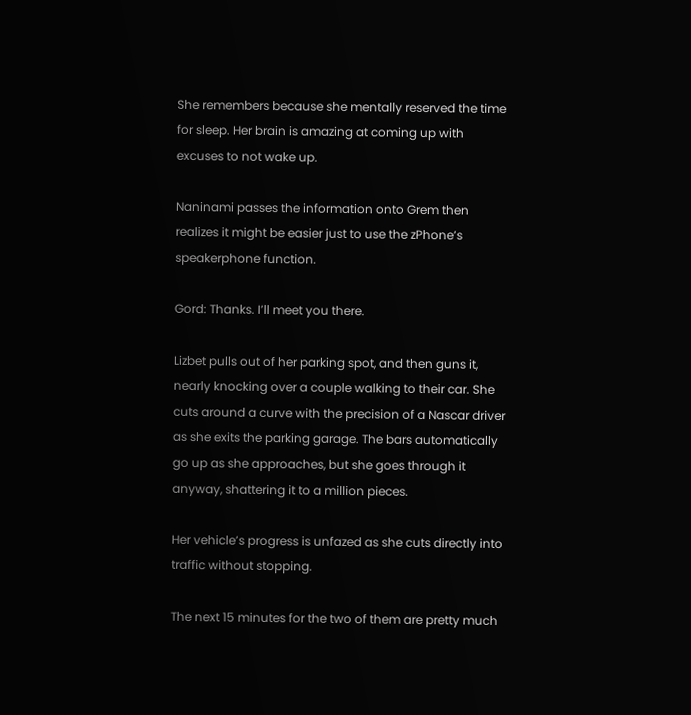She remembers because she mentally reserved the time for sleep. Her brain is amazing at coming up with excuses to not wake up.

Naninami passes the information onto Grem then realizes it might be easier just to use the zPhone’s speakerphone function.

Gord: Thanks. I’ll meet you there.

Lizbet pulls out of her parking spot, and then guns it, nearly knocking over a couple walking to their car. She cuts around a curve with the precision of a Nascar driver as she exits the parking garage. The bars automatically go up as she approaches, but she goes through it anyway, shattering it to a million pieces.

Her vehicle’s progress is unfazed as she cuts directly into traffic without stopping.

The next 15 minutes for the two of them are pretty much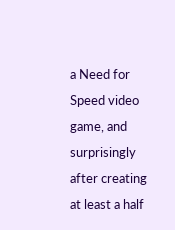a Need for Speed video game, and surprisingly after creating at least a half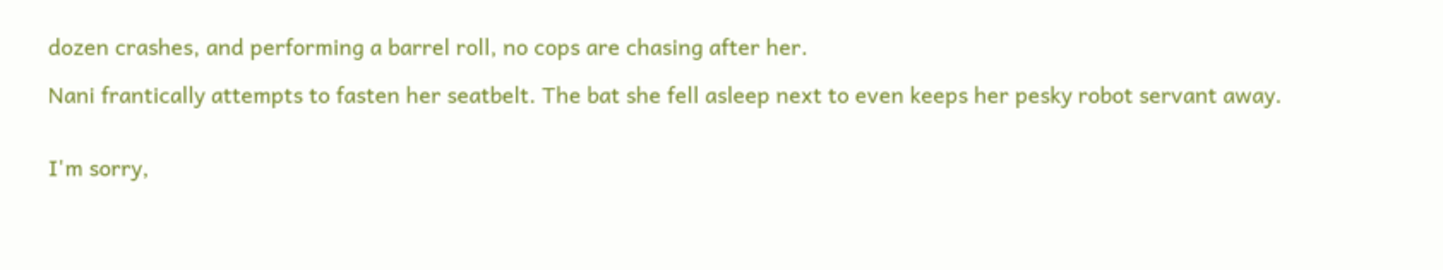dozen crashes, and performing a barrel roll, no cops are chasing after her.

Nani frantically attempts to fasten her seatbelt. The bat she fell asleep next to even keeps her pesky robot servant away.


I'm sorry,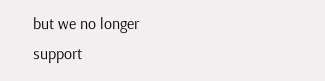but we no longer support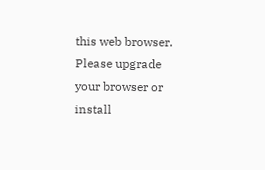this web browser. Please upgrade your browser or install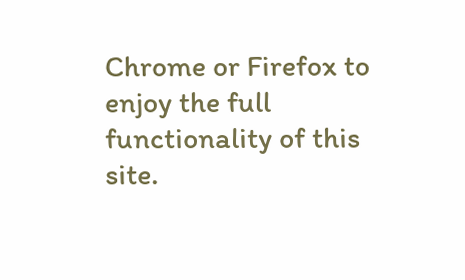Chrome or Firefox to enjoy the full functionality of this site.